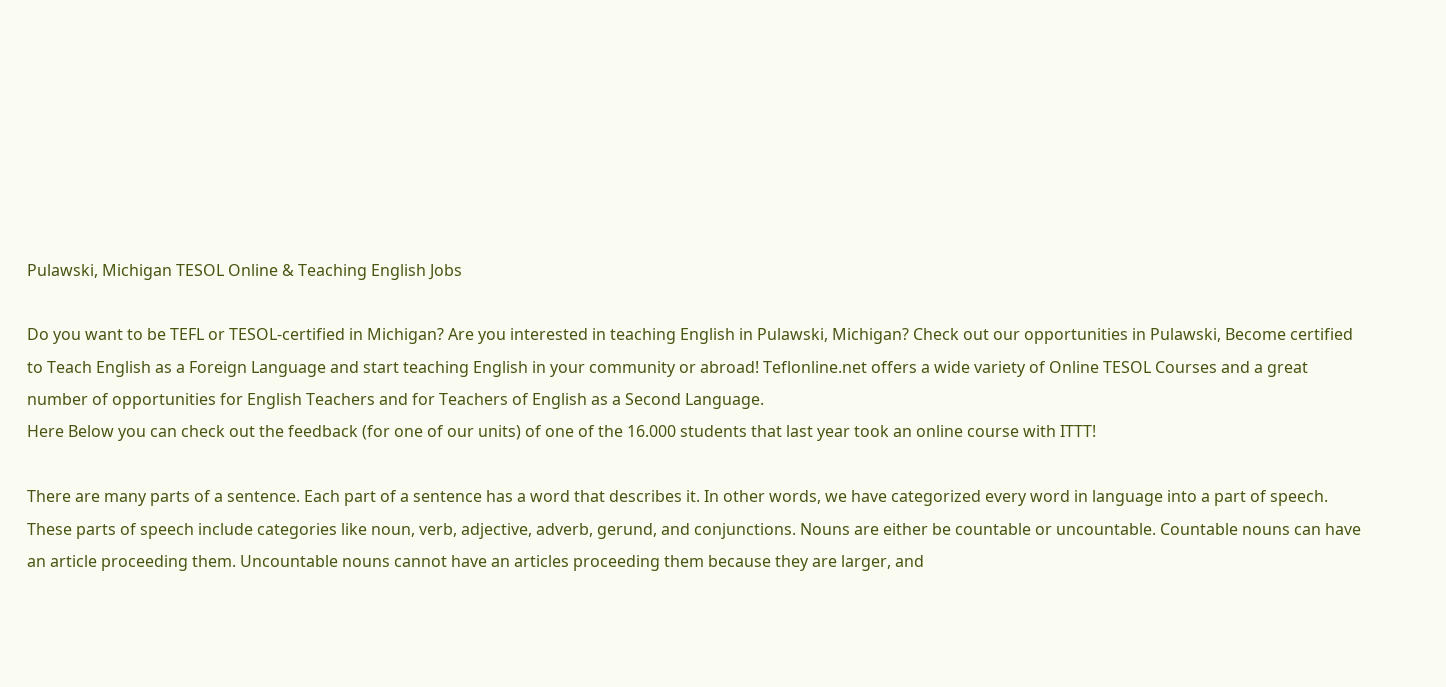Pulawski, Michigan TESOL Online & Teaching English Jobs

Do you want to be TEFL or TESOL-certified in Michigan? Are you interested in teaching English in Pulawski, Michigan? Check out our opportunities in Pulawski, Become certified to Teach English as a Foreign Language and start teaching English in your community or abroad! Teflonline.net offers a wide variety of Online TESOL Courses and a great number of opportunities for English Teachers and for Teachers of English as a Second Language.
Here Below you can check out the feedback (for one of our units) of one of the 16.000 students that last year took an online course with ITTT!

There are many parts of a sentence. Each part of a sentence has a word that describes it. In other words, we have categorized every word in language into a part of speech. These parts of speech include categories like noun, verb, adjective, adverb, gerund, and conjunctions. Nouns are either be countable or uncountable. Countable nouns can have an article proceeding them. Uncountable nouns cannot have an articles proceeding them because they are larger, and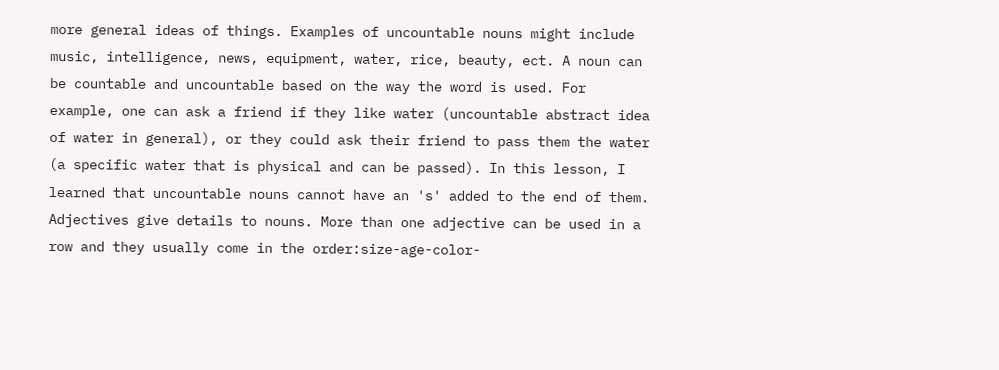more general ideas of things. Examples of uncountable nouns might include music, intelligence, news, equipment, water, rice, beauty, ect. A noun can be countable and uncountable based on the way the word is used. For example, one can ask a friend if they like water (uncountable abstract idea of water in general), or they could ask their friend to pass them the water (a specific water that is physical and can be passed). In this lesson, I learned that uncountable nouns cannot have an 's' added to the end of them. Adjectives give details to nouns. More than one adjective can be used in a row and they usually come in the order:size-age-color-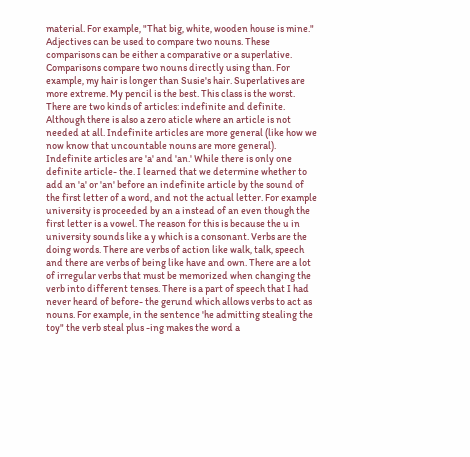material. For example, "That big, white, wooden house is mine." Adjectives can be used to compare two nouns. These comparisons can be either a comparative or a superlative. Comparisons compare two nouns directly using than. For example, my hair is longer than Susie's hair. Superlatives are more extreme. My pencil is the best. This class is the worst. There are two kinds of articles: indefinite and definite. Although there is also a zero aticle where an article is not needed at all. Indefinite articles are more general (like how we now know that uncountable nouns are more general). Indefinite articles are 'a' and 'an.' While there is only one definite article- the. I learned that we determine whether to add an 'a' or 'an' before an indefinite article by the sound of the first letter of a word, and not the actual letter. For example university is proceeded by an a instead of an even though the first letter is a vowel. The reason for this is because the u in university sounds like a y which is a consonant. Verbs are the doing words. There are verbs of action like walk, talk, speech and there are verbs of being like have and own. There are a lot of irregular verbs that must be memorized when changing the verb into different tenses. There is a part of speech that I had never heard of before- the gerund which allows verbs to act as nouns. For example, in the sentence 'he admitting stealing the toy" the verb steal plus -ing makes the word a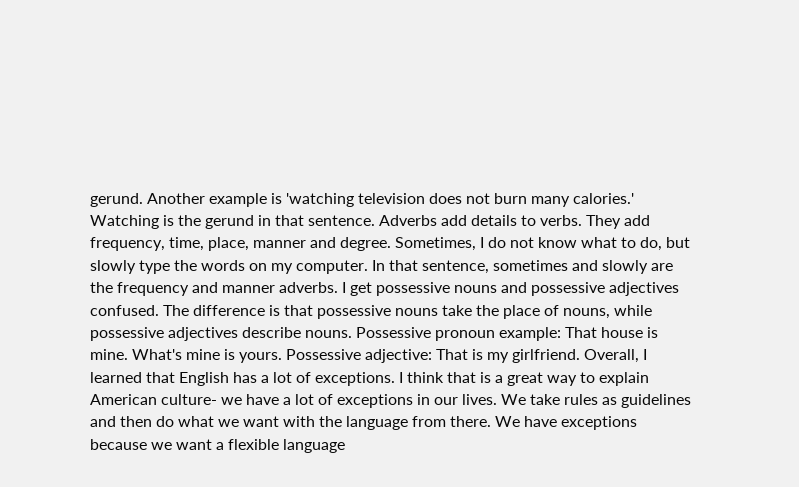gerund. Another example is 'watching television does not burn many calories.' Watching is the gerund in that sentence. Adverbs add details to verbs. They add frequency, time, place, manner and degree. Sometimes, I do not know what to do, but slowly type the words on my computer. In that sentence, sometimes and slowly are the frequency and manner adverbs. I get possessive nouns and possessive adjectives confused. The difference is that possessive nouns take the place of nouns, while possessive adjectives describe nouns. Possessive pronoun example: That house is mine. What's mine is yours. Possessive adjective: That is my girlfriend. Overall, I learned that English has a lot of exceptions. I think that is a great way to explain American culture- we have a lot of exceptions in our lives. We take rules as guidelines and then do what we want with the language from there. We have exceptions because we want a flexible language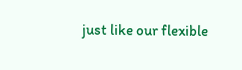just like our flexible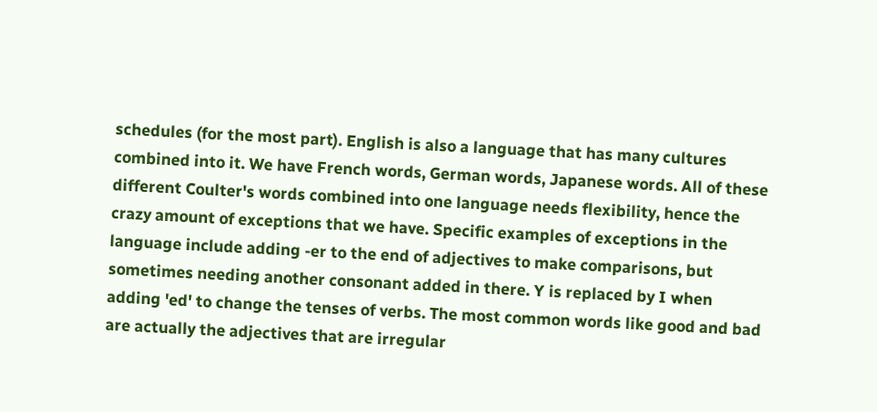schedules (for the most part). English is also a language that has many cultures combined into it. We have French words, German words, Japanese words. All of these different Coulter's words combined into one language needs flexibility, hence the crazy amount of exceptions that we have. Specific examples of exceptions in the language include adding -er to the end of adjectives to make comparisons, but sometimes needing another consonant added in there. Y is replaced by I when adding 'ed' to change the tenses of verbs. The most common words like good and bad are actually the adjectives that are irregular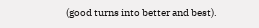(good turns into better and best).